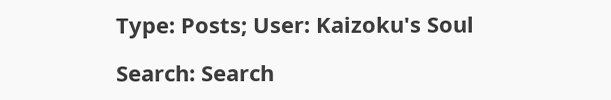Type: Posts; User: Kaizoku's Soul

Search: Search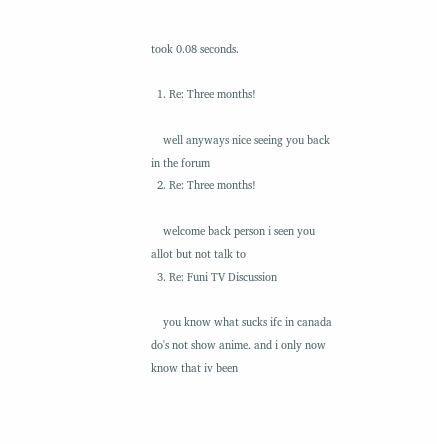took 0.08 seconds.

  1. Re: Three months!

    well anyways nice seeing you back in the forum
  2. Re: Three months!

    welcome back person i seen you allot but not talk to
  3. Re: Funi TV Discussion

    you know what sucks ifc in canada do's not show anime. and i only now know that iv been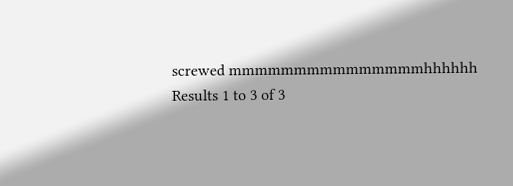screwed mmmmmmmmmmmmmmmhhhhhh
Results 1 to 3 of 3